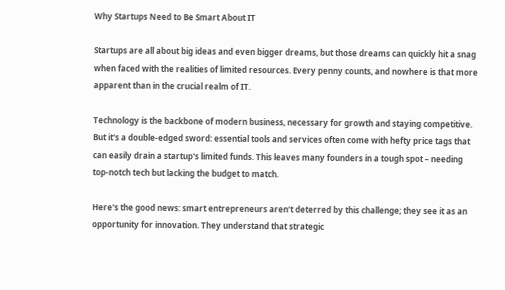Why Startups Need to Be Smart About IT

Startups are all about big ideas and even bigger dreams, but those dreams can quickly hit a snag when faced with the realities of limited resources. Every penny counts, and nowhere is that more apparent than in the crucial realm of IT.

Technology is the backbone of modern business, necessary for growth and staying competitive. But it's a double-edged sword: essential tools and services often come with hefty price tags that can easily drain a startup's limited funds. This leaves many founders in a tough spot – needing top-notch tech but lacking the budget to match.

Here's the good news: smart entrepreneurs aren't deterred by this challenge; they see it as an opportunity for innovation. They understand that strategic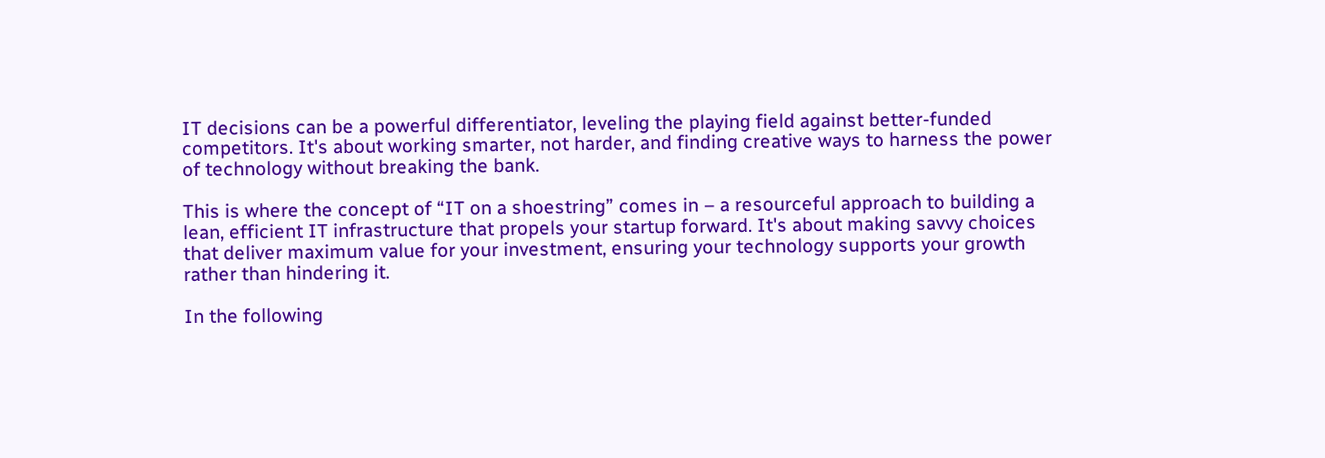IT decisions can be a powerful differentiator, leveling the playing field against better-funded competitors. It's about working smarter, not harder, and finding creative ways to harness the power of technology without breaking the bank.

This is where the concept of “IT on a shoestring” comes in – a resourceful approach to building a lean, efficient IT infrastructure that propels your startup forward. It's about making savvy choices that deliver maximum value for your investment, ensuring your technology supports your growth rather than hindering it.

In the following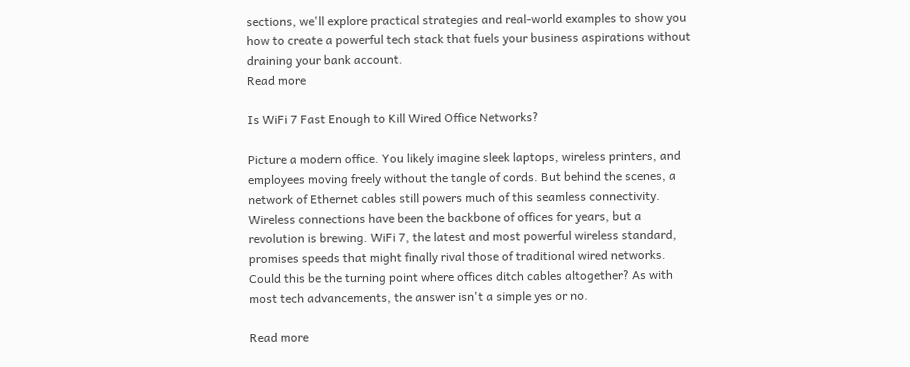sections, we'll explore practical strategies and real-world examples to show you how to create a powerful tech stack that fuels your business aspirations without draining your bank account.
Read more

Is WiFi 7 Fast Enough to Kill Wired Office Networks?

Picture a modern office. You likely imagine sleek laptops, wireless printers, and employees moving freely without the tangle of cords. But behind the scenes, a network of Ethernet cables still powers much of this seamless connectivity. Wireless connections have been the backbone of offices for years, but a revolution is brewing. WiFi 7, the latest and most powerful wireless standard, promises speeds that might finally rival those of traditional wired networks. Could this be the turning point where offices ditch cables altogether? As with most tech advancements, the answer isn't a simple yes or no.

Read more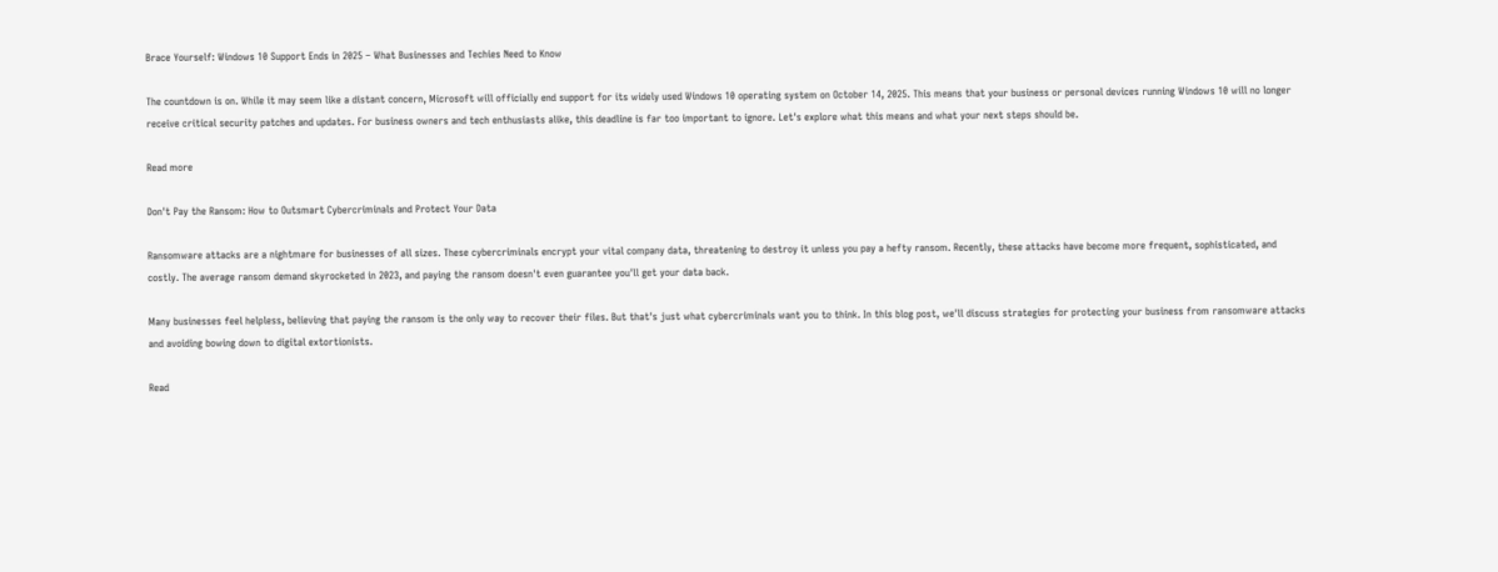Brace Yourself: Windows 10 Support Ends in 2025 – What Businesses and Techies Need to Know

The countdown is on. While it may seem like a distant concern, Microsoft will officially end support for its widely used Windows 10 operating system on October 14, 2025. This means that your business or personal devices running Windows 10 will no longer receive critical security patches and updates. For business owners and tech enthusiasts alike, this deadline is far too important to ignore. Let's explore what this means and what your next steps should be.

Read more

Don't Pay the Ransom: How to Outsmart Cybercriminals and Protect Your Data

Ransomware attacks are a nightmare for businesses of all sizes. These cybercriminals encrypt your vital company data, threatening to destroy it unless you pay a hefty ransom. Recently, these attacks have become more frequent, sophisticated, and costly. The average ransom demand skyrocketed in 2023, and paying the ransom doesn't even guarantee you'll get your data back.

Many businesses feel helpless, believing that paying the ransom is the only way to recover their files. But that's just what cybercriminals want you to think. In this blog post, we'll discuss strategies for protecting your business from ransomware attacks and avoiding bowing down to digital extortionists.

Read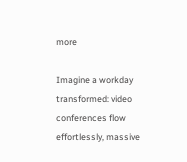more

Imagine a workday transformed: video conferences flow effortlessly, massive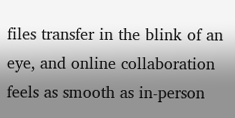files transfer in the blink of an eye, and online collaboration feels as smooth as in-person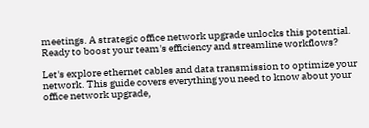meetings. A strategic office network upgrade unlocks this potential. Ready to boost your team's efficiency and streamline workflows?

Let's explore ethernet cables and data transmission to optimize your network. This guide covers everything you need to know about your office network upgrade,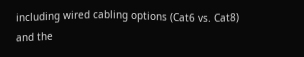including wired cabling options (Cat6 vs. Cat8) and the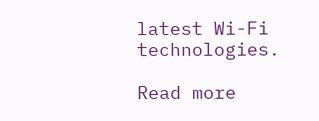latest Wi-Fi technologies.

Read more